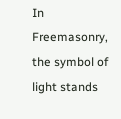In Freemasonry, the symbol of light stands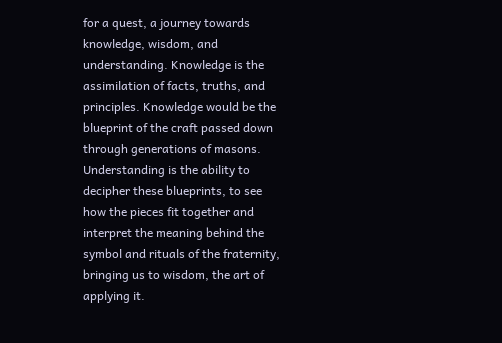for a quest, a journey towards knowledge, wisdom, and understanding. Knowledge is the assimilation of facts, truths, and principles. Knowledge would be the blueprint of the craft passed down through generations of masons. Understanding is the ability to decipher these blueprints, to see how the pieces fit together and interpret the meaning behind the symbol and rituals of the fraternity, bringing us to wisdom, the art of applying it.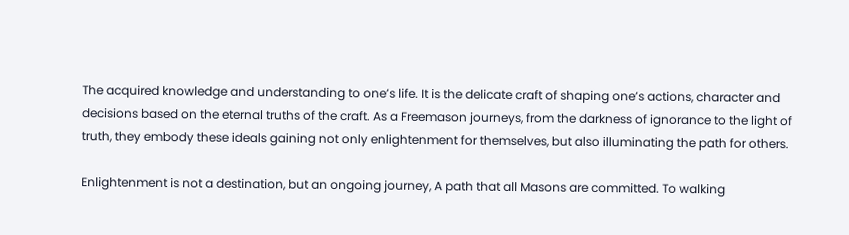The acquired knowledge and understanding to one’s life. It is the delicate craft of shaping one’s actions, character and decisions based on the eternal truths of the craft. As a Freemason journeys, from the darkness of ignorance to the light of truth, they embody these ideals gaining not only enlightenment for themselves, but also illuminating the path for others.

Enlightenment is not a destination, but an ongoing journey, A path that all Masons are committed. To walking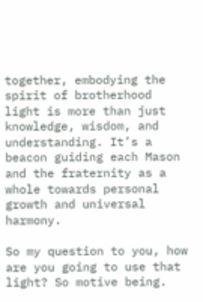together, embodying the spirit of brotherhood light is more than just knowledge, wisdom, and understanding. It’s a beacon guiding each Mason and the fraternity as a whole towards personal growth and universal harmony.

So my question to you, how are you going to use that light? So motive being.